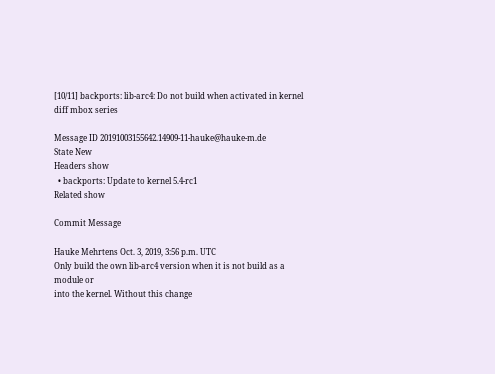[10/11] backports: lib-arc4: Do not build when activated in kernel
diff mbox series

Message ID 20191003155642.14909-11-hauke@hauke-m.de
State New
Headers show
  • backports: Update to kernel 5.4-rc1
Related show

Commit Message

Hauke Mehrtens Oct. 3, 2019, 3:56 p.m. UTC
Only build the own lib-arc4 version when it is not build as a module or
into the kernel. Without this change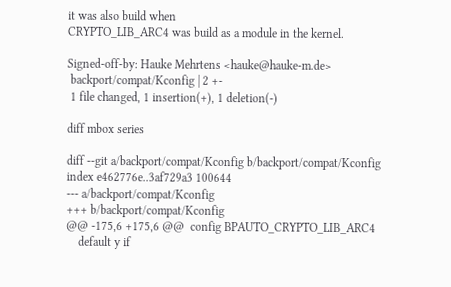it was also build when
CRYPTO_LIB_ARC4 was build as a module in the kernel.

Signed-off-by: Hauke Mehrtens <hauke@hauke-m.de>
 backport/compat/Kconfig | 2 +-
 1 file changed, 1 insertion(+), 1 deletion(-)

diff mbox series

diff --git a/backport/compat/Kconfig b/backport/compat/Kconfig
index e462776e..3af729a3 100644
--- a/backport/compat/Kconfig
+++ b/backport/compat/Kconfig
@@ -175,6 +175,6 @@  config BPAUTO_CRYPTO_LIB_ARC4
    default y if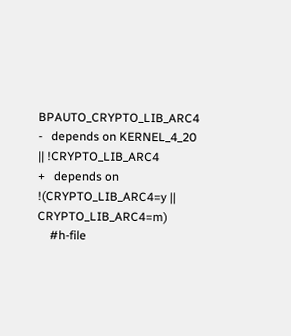BPAUTO_CRYPTO_LIB_ARC4
-   depends on KERNEL_4_20 || !CRYPTO_LIB_ARC4
+   depends on !(CRYPTO_LIB_ARC4=y || CRYPTO_LIB_ARC4=m)
    #h-file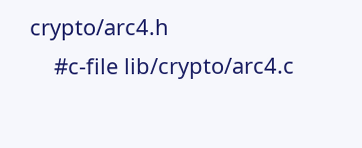crypto/arc4.h
    #c-file lib/crypto/arc4.c